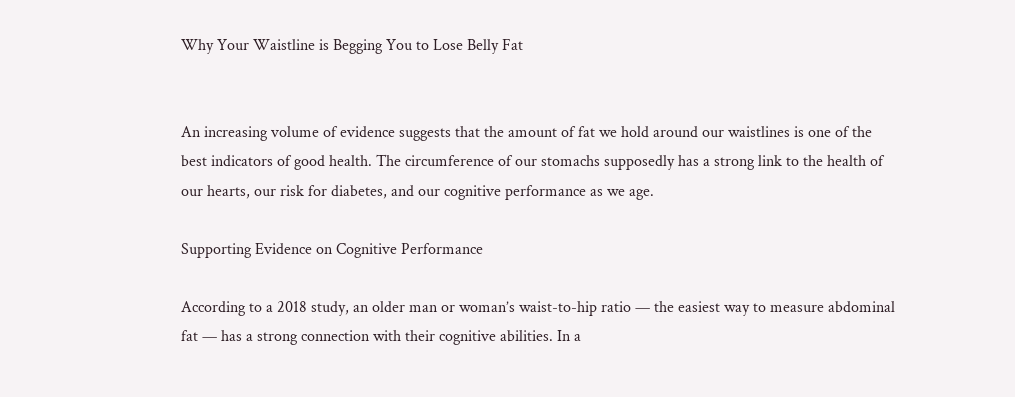Why Your Waistline is Begging You to Lose Belly Fat


An increasing volume of evidence suggests that the amount of fat we hold around our waistlines is one of the best indicators of good health. The circumference of our stomachs supposedly has a strong link to the health of our hearts, our risk for diabetes, and our cognitive performance as we age.

Supporting Evidence on Cognitive Performance

According to a 2018 study, an older man or woman’s waist-to-hip ratio — the easiest way to measure abdominal fat — has a strong connection with their cognitive abilities. In a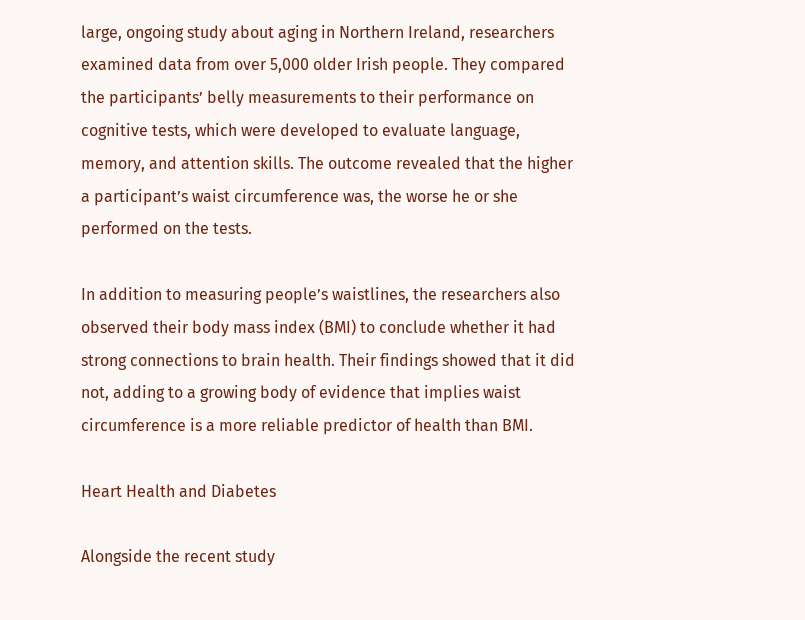large, ongoing study about aging in Northern Ireland, researchers examined data from over 5,000 older Irish people. They compared the participants’ belly measurements to their performance on cognitive tests, which were developed to evaluate language, memory, and attention skills. The outcome revealed that the higher a participant’s waist circumference was, the worse he or she performed on the tests.

In addition to measuring people’s waistlines, the researchers also observed their body mass index (BMI) to conclude whether it had strong connections to brain health. Their findings showed that it did not, adding to a growing body of evidence that implies waist circumference is a more reliable predictor of health than BMI.

Heart Health and Diabetes

Alongside the recent study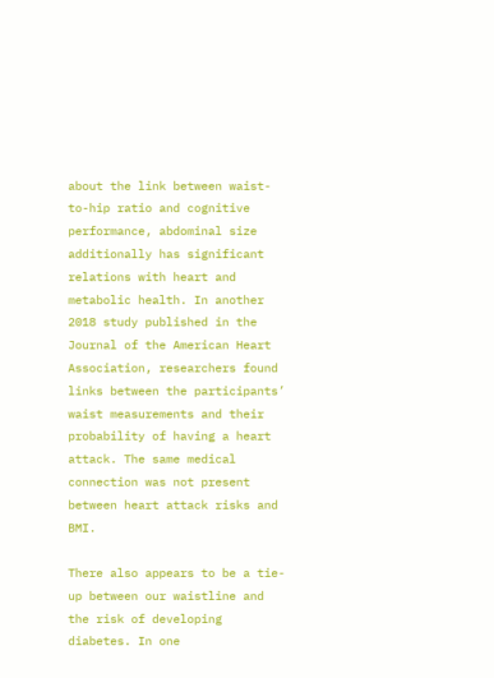about the link between waist-to-hip ratio and cognitive performance, abdominal size additionally has significant relations with heart and metabolic health. In another 2018 study published in the Journal of the American Heart Association, researchers found links between the participants’ waist measurements and their probability of having a heart attack. The same medical connection was not present between heart attack risks and BMI.

There also appears to be a tie-up between our waistline and the risk of developing diabetes. In one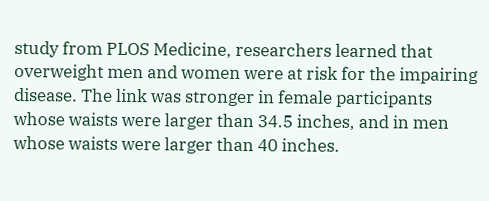study from PLOS Medicine, researchers learned that overweight men and women were at risk for the impairing disease. The link was stronger in female participants whose waists were larger than 34.5 inches, and in men whose waists were larger than 40 inches.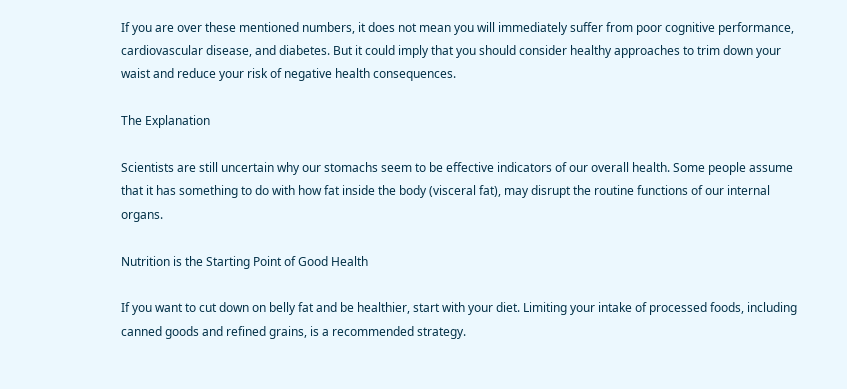If you are over these mentioned numbers, it does not mean you will immediately suffer from poor cognitive performance, cardiovascular disease, and diabetes. But it could imply that you should consider healthy approaches to trim down your waist and reduce your risk of negative health consequences.

The Explanation

Scientists are still uncertain why our stomachs seem to be effective indicators of our overall health. Some people assume that it has something to do with how fat inside the body (visceral fat), may disrupt the routine functions of our internal organs.

Nutrition is the Starting Point of Good Health

If you want to cut down on belly fat and be healthier, start with your diet. Limiting your intake of processed foods, including canned goods and refined grains, is a recommended strategy.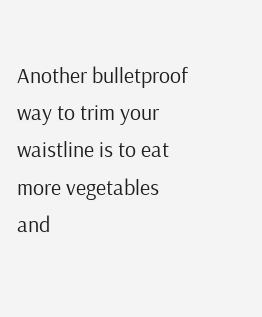Another bulletproof way to trim your waistline is to eat more vegetables and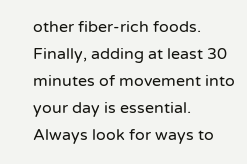other fiber-rich foods. Finally, adding at least 30 minutes of movement into your day is essential. Always look for ways to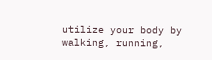utilize your body by walking, running,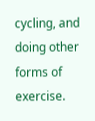cycling, and doing other forms of exercise.